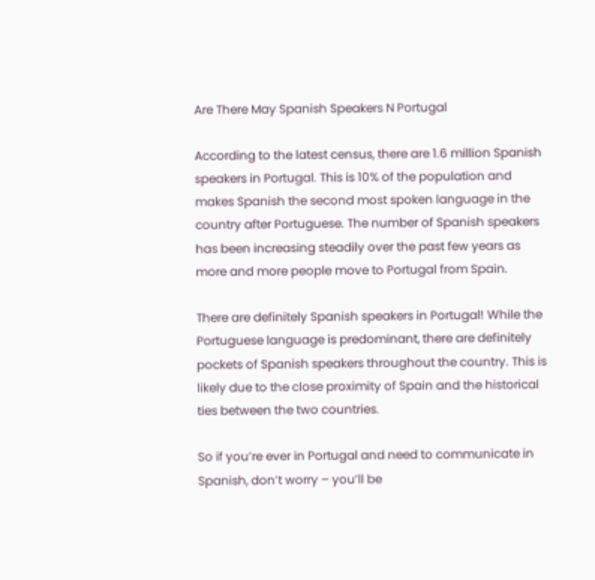Are There May Spanish Speakers N Portugal

According to the latest census, there are 1.6 million Spanish speakers in Portugal. This is 10% of the population and makes Spanish the second most spoken language in the country after Portuguese. The number of Spanish speakers has been increasing steadily over the past few years as more and more people move to Portugal from Spain.

There are definitely Spanish speakers in Portugal! While the Portuguese language is predominant, there are definitely pockets of Spanish speakers throughout the country. This is likely due to the close proximity of Spain and the historical ties between the two countries.

So if you’re ever in Portugal and need to communicate in Spanish, don’t worry – you’ll be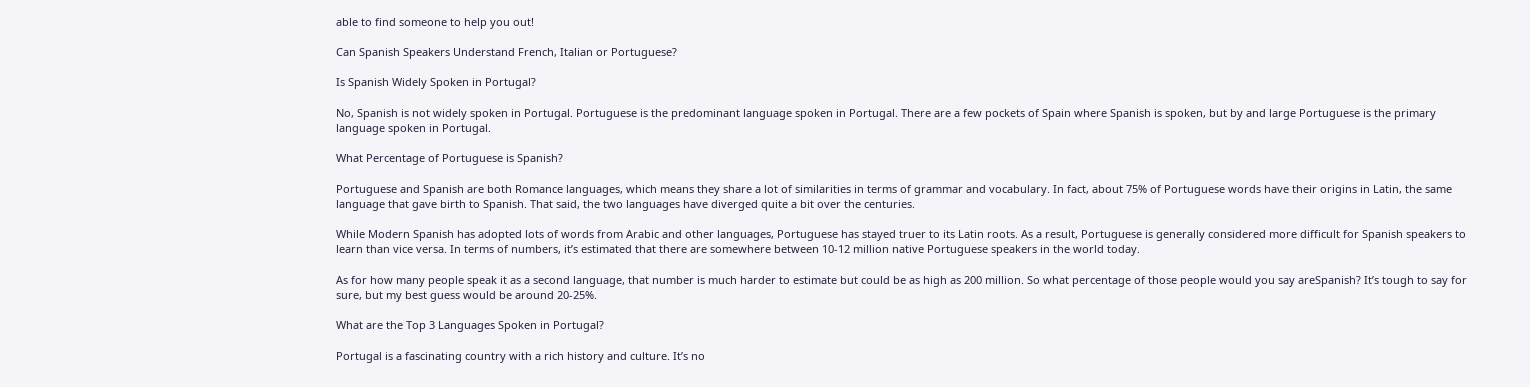able to find someone to help you out!

Can Spanish Speakers Understand French, Italian or Portuguese?

Is Spanish Widely Spoken in Portugal?

No, Spanish is not widely spoken in Portugal. Portuguese is the predominant language spoken in Portugal. There are a few pockets of Spain where Spanish is spoken, but by and large Portuguese is the primary language spoken in Portugal.

What Percentage of Portuguese is Spanish?

Portuguese and Spanish are both Romance languages, which means they share a lot of similarities in terms of grammar and vocabulary. In fact, about 75% of Portuguese words have their origins in Latin, the same language that gave birth to Spanish. That said, the two languages have diverged quite a bit over the centuries.

While Modern Spanish has adopted lots of words from Arabic and other languages, Portuguese has stayed truer to its Latin roots. As a result, Portuguese is generally considered more difficult for Spanish speakers to learn than vice versa. In terms of numbers, it’s estimated that there are somewhere between 10-12 million native Portuguese speakers in the world today.

As for how many people speak it as a second language, that number is much harder to estimate but could be as high as 200 million. So what percentage of those people would you say areSpanish? It’s tough to say for sure, but my best guess would be around 20-25%.

What are the Top 3 Languages Spoken in Portugal?

Portugal is a fascinating country with a rich history and culture. It’s no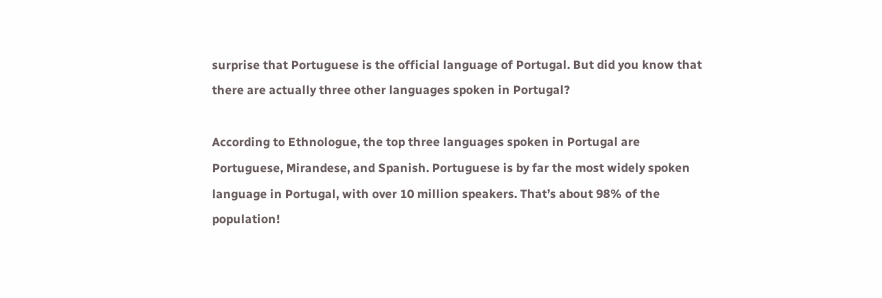surprise that Portuguese is the official language of Portugal. But did you know that there are actually three other languages spoken in Portugal?

According to Ethnologue, the top three languages spoken in Portugal are Portuguese, Mirandese, and Spanish. Portuguese is by far the most widely spoken language in Portugal, with over 10 million speakers. That’s about 98% of the population!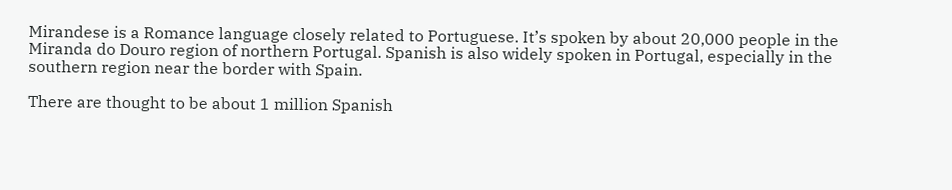Mirandese is a Romance language closely related to Portuguese. It’s spoken by about 20,000 people in the Miranda do Douro region of northern Portugal. Spanish is also widely spoken in Portugal, especially in the southern region near the border with Spain.

There are thought to be about 1 million Spanish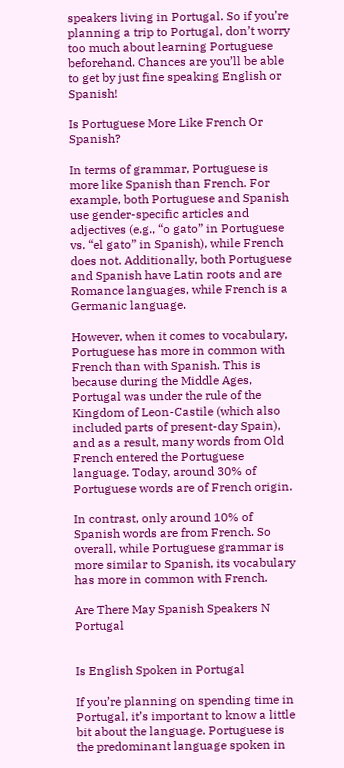speakers living in Portugal. So if you’re planning a trip to Portugal, don’t worry too much about learning Portuguese beforehand. Chances are you’ll be able to get by just fine speaking English or Spanish!

Is Portuguese More Like French Or Spanish?

In terms of grammar, Portuguese is more like Spanish than French. For example, both Portuguese and Spanish use gender-specific articles and adjectives (e.g., “o gato” in Portuguese vs. “el gato” in Spanish), while French does not. Additionally, both Portuguese and Spanish have Latin roots and are Romance languages, while French is a Germanic language.

However, when it comes to vocabulary, Portuguese has more in common with French than with Spanish. This is because during the Middle Ages, Portugal was under the rule of the Kingdom of Leon-Castile (which also included parts of present-day Spain), and as a result, many words from Old French entered the Portuguese language. Today, around 30% of Portuguese words are of French origin.

In contrast, only around 10% of Spanish words are from French. So overall, while Portuguese grammar is more similar to Spanish, its vocabulary has more in common with French.

Are There May Spanish Speakers N Portugal


Is English Spoken in Portugal

If you’re planning on spending time in Portugal, it’s important to know a little bit about the language. Portuguese is the predominant language spoken in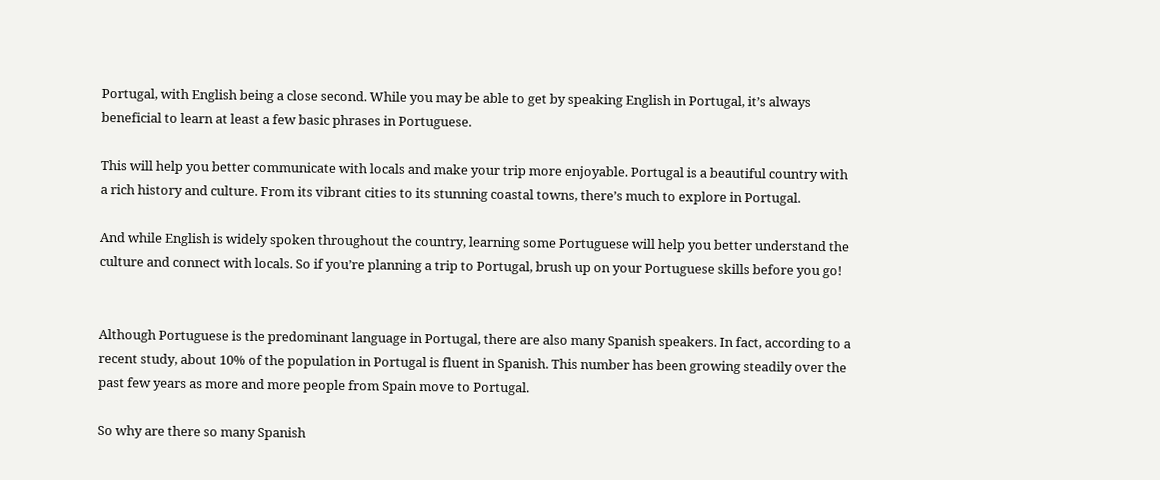Portugal, with English being a close second. While you may be able to get by speaking English in Portugal, it’s always beneficial to learn at least a few basic phrases in Portuguese.

This will help you better communicate with locals and make your trip more enjoyable. Portugal is a beautiful country with a rich history and culture. From its vibrant cities to its stunning coastal towns, there’s much to explore in Portugal.

And while English is widely spoken throughout the country, learning some Portuguese will help you better understand the culture and connect with locals. So if you’re planning a trip to Portugal, brush up on your Portuguese skills before you go!


Although Portuguese is the predominant language in Portugal, there are also many Spanish speakers. In fact, according to a recent study, about 10% of the population in Portugal is fluent in Spanish. This number has been growing steadily over the past few years as more and more people from Spain move to Portugal.

So why are there so many Spanish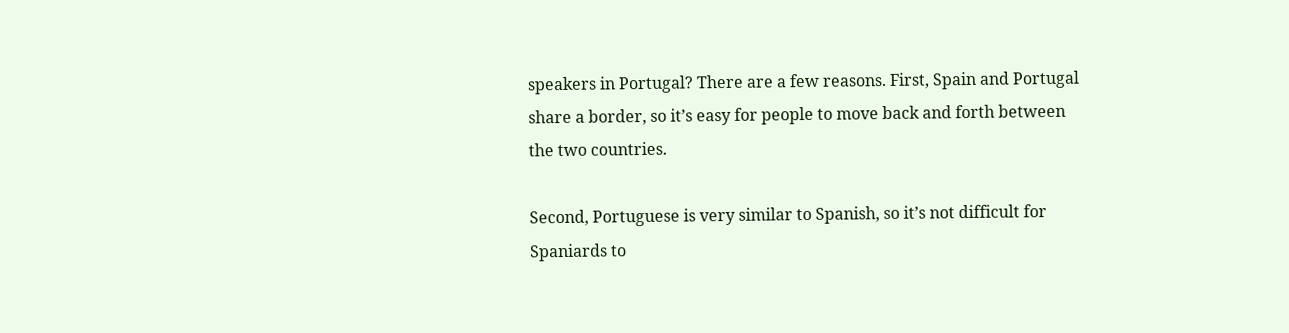speakers in Portugal? There are a few reasons. First, Spain and Portugal share a border, so it’s easy for people to move back and forth between the two countries.

Second, Portuguese is very similar to Spanish, so it’s not difficult for Spaniards to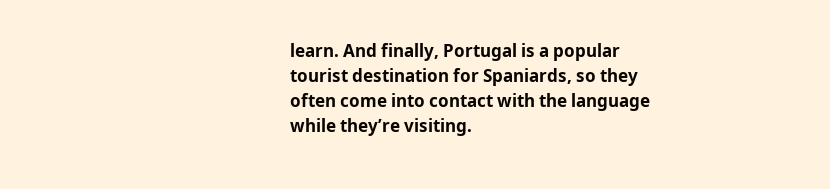learn. And finally, Portugal is a popular tourist destination for Spaniards, so they often come into contact with the language while they’re visiting.